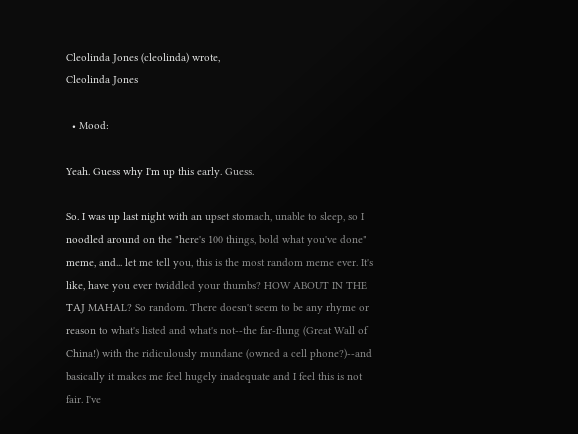Cleolinda Jones (cleolinda) wrote,
Cleolinda Jones

  • Mood:

Yeah. Guess why I'm up this early. Guess.

So. I was up last night with an upset stomach, unable to sleep, so I noodled around on the "here's 100 things, bold what you've done" meme, and... let me tell you, this is the most random meme ever. It's like, have you ever twiddled your thumbs? HOW ABOUT IN THE TAJ MAHAL? So random. There doesn't seem to be any rhyme or reason to what's listed and what's not--the far-flung (Great Wall of China!) with the ridiculously mundane (owned a cell phone?)--and basically it makes me feel hugely inadequate and I feel this is not fair. I've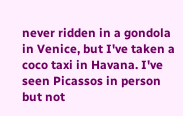never ridden in a gondola in Venice, but I've taken a coco taxi in Havana. I've seen Picassos in person but not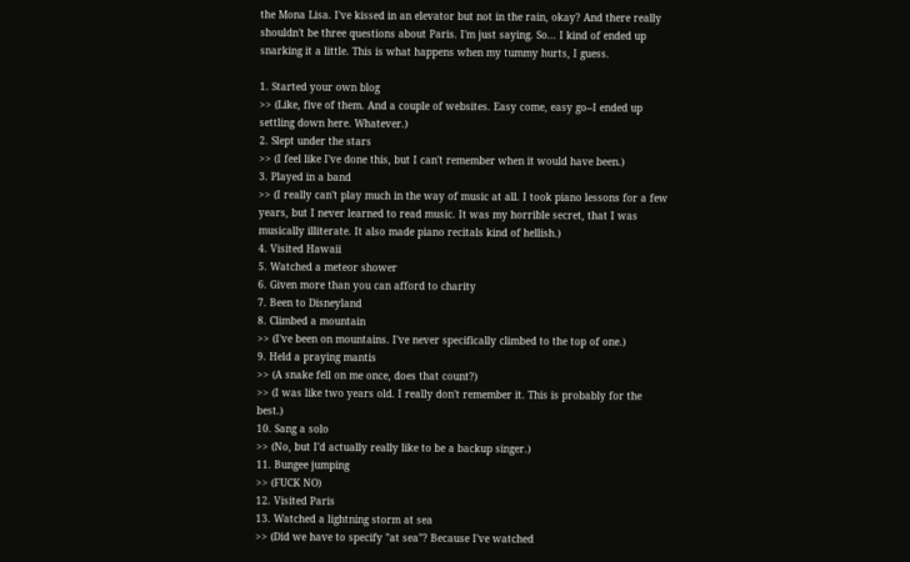the Mona Lisa. I've kissed in an elevator but not in the rain, okay? And there really shouldn't be three questions about Paris. I'm just saying. So... I kind of ended up snarking it a little. This is what happens when my tummy hurts, I guess.

1. Started your own blog
>> (Like, five of them. And a couple of websites. Easy come, easy go--I ended up settling down here. Whatever.)
2. Slept under the stars
>> (I feel like I've done this, but I can't remember when it would have been.)
3. Played in a band
>> (I really can't play much in the way of music at all. I took piano lessons for a few years, but I never learned to read music. It was my horrible secret, that I was musically illiterate. It also made piano recitals kind of hellish.)
4. Visited Hawaii
5. Watched a meteor shower
6. Given more than you can afford to charity
7. Been to Disneyland
8. Climbed a mountain
>> (I've been on mountains. I've never specifically climbed to the top of one.)
9. Held a praying mantis
>> (A snake fell on me once, does that count?)
>> (I was like two years old. I really don't remember it. This is probably for the best.)
10. Sang a solo
>> (No, but I'd actually really like to be a backup singer.)
11. Bungee jumping
>> (FUCK NO)
12. Visited Paris
13. Watched a lightning storm at sea
>> (Did we have to specify "at sea"? Because I've watched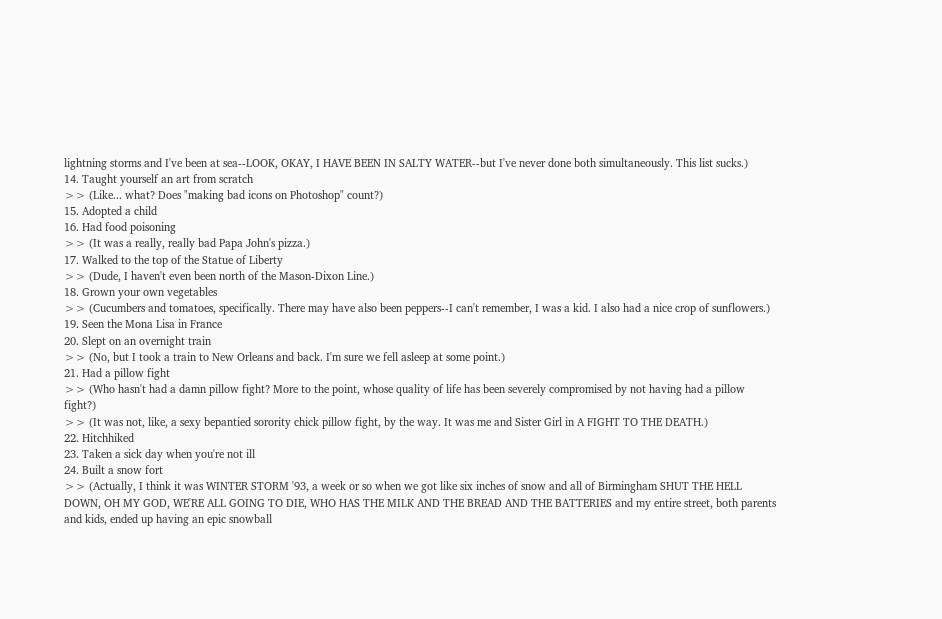lightning storms and I've been at sea--LOOK, OKAY, I HAVE BEEN IN SALTY WATER--but I've never done both simultaneously. This list sucks.)
14. Taught yourself an art from scratch
>> (Like... what? Does "making bad icons on Photoshop" count?)
15. Adopted a child
16. Had food poisoning
>> (It was a really, really bad Papa John's pizza.)
17. Walked to the top of the Statue of Liberty
>> (Dude, I haven't even been north of the Mason-Dixon Line.)
18. Grown your own vegetables
>> (Cucumbers and tomatoes, specifically. There may have also been peppers--I can't remember, I was a kid. I also had a nice crop of sunflowers.)
19. Seen the Mona Lisa in France
20. Slept on an overnight train
>> (No, but I took a train to New Orleans and back. I'm sure we fell asleep at some point.)
21. Had a pillow fight
>> (Who hasn't had a damn pillow fight? More to the point, whose quality of life has been severely compromised by not having had a pillow fight?)
>> (It was not, like, a sexy bepantied sorority chick pillow fight, by the way. It was me and Sister Girl in A FIGHT TO THE DEATH.)
22. Hitchhiked
23. Taken a sick day when you're not ill
24. Built a snow fort
>> (Actually, I think it was WINTER STORM '93, a week or so when we got like six inches of snow and all of Birmingham SHUT THE HELL DOWN, OH MY GOD, WE'RE ALL GOING TO DIE, WHO HAS THE MILK AND THE BREAD AND THE BATTERIES and my entire street, both parents and kids, ended up having an epic snowball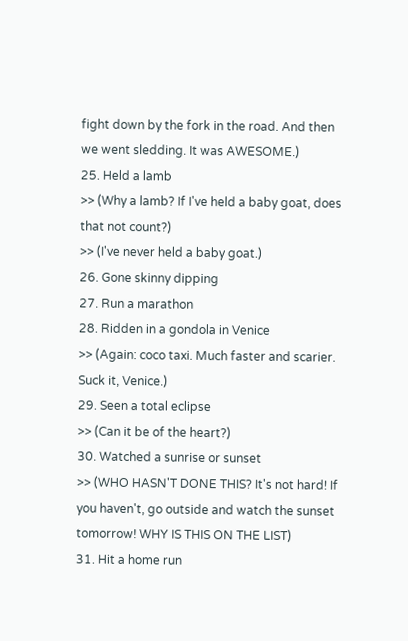fight down by the fork in the road. And then we went sledding. It was AWESOME.)
25. Held a lamb
>> (Why a lamb? If I've held a baby goat, does that not count?)
>> (I've never held a baby goat.)
26. Gone skinny dipping
27. Run a marathon
28. Ridden in a gondola in Venice
>> (Again: coco taxi. Much faster and scarier. Suck it, Venice.)
29. Seen a total eclipse
>> (Can it be of the heart?)
30. Watched a sunrise or sunset
>> (WHO HASN'T DONE THIS? It's not hard! If you haven't, go outside and watch the sunset tomorrow! WHY IS THIS ON THE LIST)
31. Hit a home run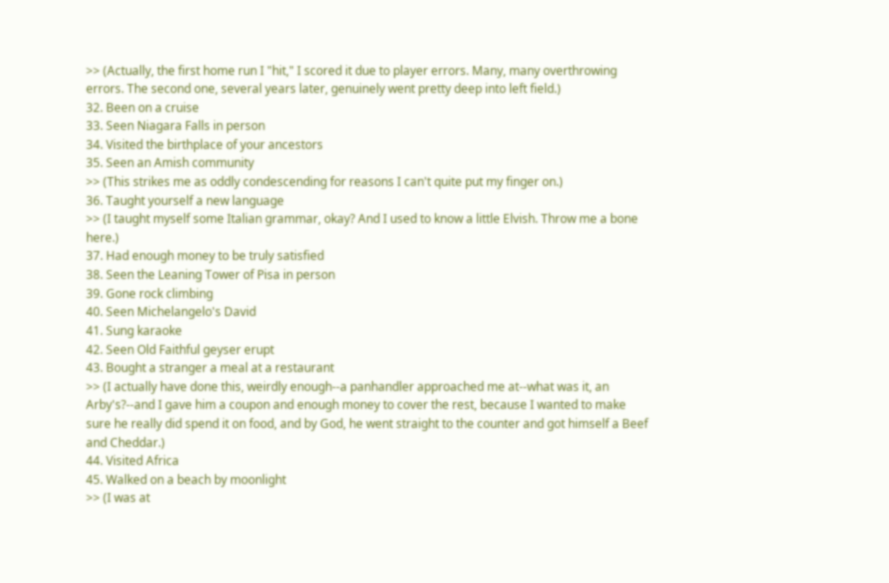>> (Actually, the first home run I "hit," I scored it due to player errors. Many, many overthrowing errors. The second one, several years later, genuinely went pretty deep into left field.)
32. Been on a cruise
33. Seen Niagara Falls in person
34. Visited the birthplace of your ancestors
35. Seen an Amish community
>> (This strikes me as oddly condescending for reasons I can't quite put my finger on.)
36. Taught yourself a new language
>> (I taught myself some Italian grammar, okay? And I used to know a little Elvish. Throw me a bone here.)
37. Had enough money to be truly satisfied
38. Seen the Leaning Tower of Pisa in person
39. Gone rock climbing
40. Seen Michelangelo's David
41. Sung karaoke
42. Seen Old Faithful geyser erupt
43. Bought a stranger a meal at a restaurant
>> (I actually have done this, weirdly enough--a panhandler approached me at--what was it, an Arby's?--and I gave him a coupon and enough money to cover the rest, because I wanted to make sure he really did spend it on food, and by God, he went straight to the counter and got himself a Beef and Cheddar.)
44. Visited Africa
45. Walked on a beach by moonlight
>> (I was at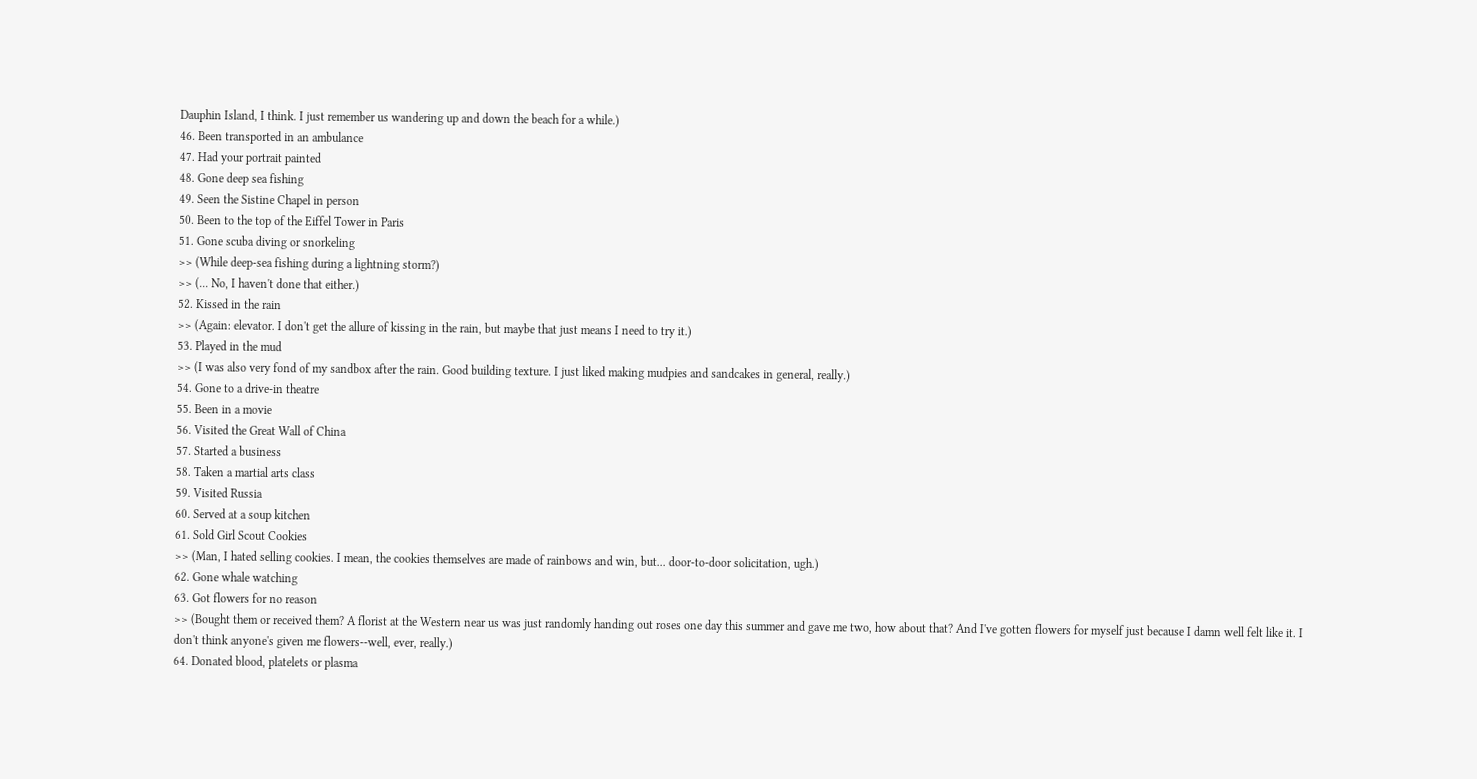Dauphin Island, I think. I just remember us wandering up and down the beach for a while.)
46. Been transported in an ambulance
47. Had your portrait painted
48. Gone deep sea fishing
49. Seen the Sistine Chapel in person
50. Been to the top of the Eiffel Tower in Paris
51. Gone scuba diving or snorkeling
>> (While deep-sea fishing during a lightning storm?)
>> (... No, I haven't done that either.)
52. Kissed in the rain
>> (Again: elevator. I don't get the allure of kissing in the rain, but maybe that just means I need to try it.)
53. Played in the mud
>> (I was also very fond of my sandbox after the rain. Good building texture. I just liked making mudpies and sandcakes in general, really.)
54. Gone to a drive-in theatre
55. Been in a movie
56. Visited the Great Wall of China
57. Started a business
58. Taken a martial arts class
59. Visited Russia
60. Served at a soup kitchen
61. Sold Girl Scout Cookies
>> (Man, I hated selling cookies. I mean, the cookies themselves are made of rainbows and win, but... door-to-door solicitation, ugh.)
62. Gone whale watching
63. Got flowers for no reason
>> (Bought them or received them? A florist at the Western near us was just randomly handing out roses one day this summer and gave me two, how about that? And I've gotten flowers for myself just because I damn well felt like it. I don't think anyone's given me flowers--well, ever, really.)
64. Donated blood, platelets or plasma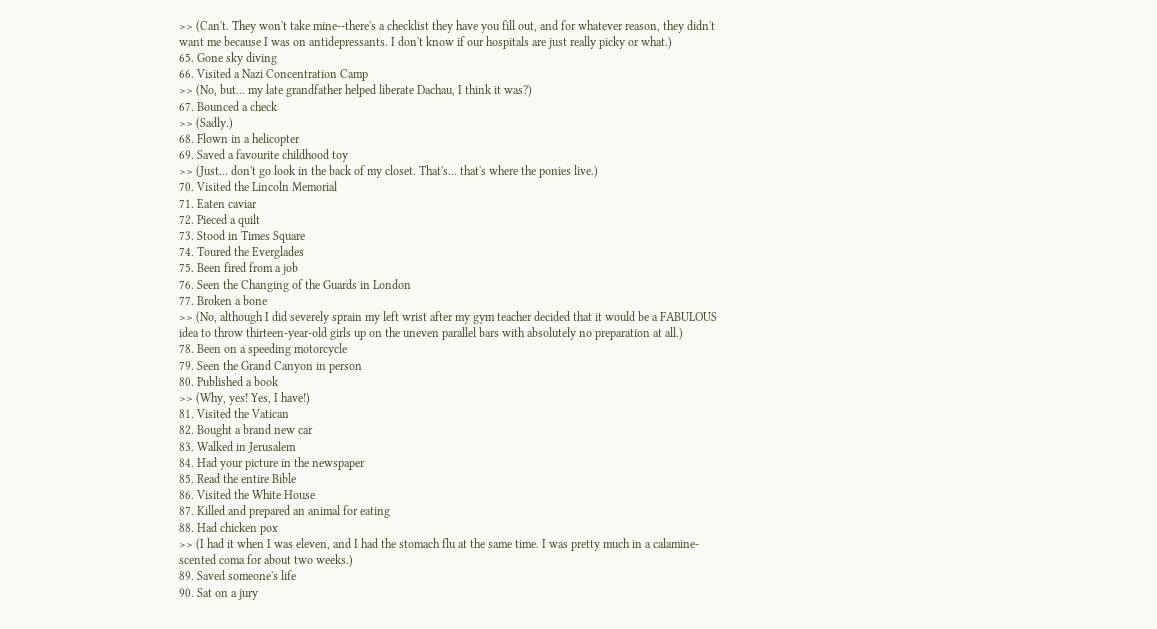>> (Can't. They won't take mine--there's a checklist they have you fill out, and for whatever reason, they didn't want me because I was on antidepressants. I don't know if our hospitals are just really picky or what.)
65. Gone sky diving
66. Visited a Nazi Concentration Camp
>> (No, but... my late grandfather helped liberate Dachau, I think it was?)
67. Bounced a check
>> (Sadly.)
68. Flown in a helicopter
69. Saved a favourite childhood toy
>> (Just... don't go look in the back of my closet. That's... that's where the ponies live.)
70. Visited the Lincoln Memorial
71. Eaten caviar
72. Pieced a quilt
73. Stood in Times Square
74. Toured the Everglades
75. Been fired from a job
76. Seen the Changing of the Guards in London
77. Broken a bone
>> (No, although I did severely sprain my left wrist after my gym teacher decided that it would be a FABULOUS idea to throw thirteen-year-old girls up on the uneven parallel bars with absolutely no preparation at all.)
78. Been on a speeding motorcycle
79. Seen the Grand Canyon in person
80. Published a book
>> (Why, yes! Yes, I have!)
81. Visited the Vatican
82. Bought a brand new car
83. Walked in Jerusalem
84. Had your picture in the newspaper
85. Read the entire Bible
86. Visited the White House
87. Killed and prepared an animal for eating
88. Had chicken pox
>> (I had it when I was eleven, and I had the stomach flu at the same time. I was pretty much in a calamine-scented coma for about two weeks.)
89. Saved someone's life
90. Sat on a jury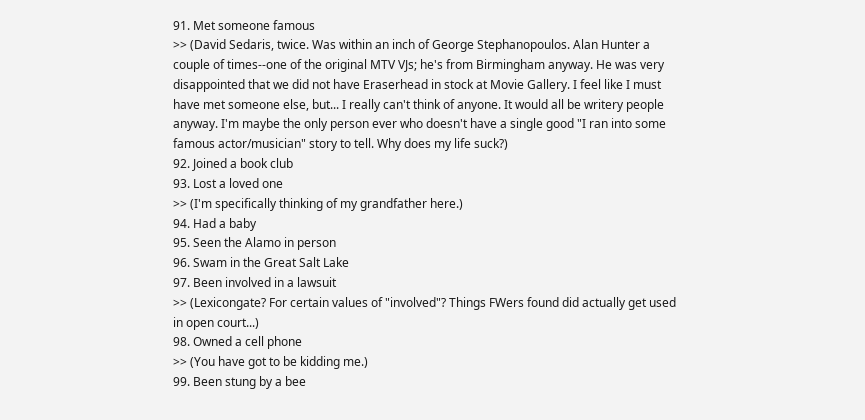91. Met someone famous
>> (David Sedaris, twice. Was within an inch of George Stephanopoulos. Alan Hunter a couple of times--one of the original MTV VJs; he's from Birmingham anyway. He was very disappointed that we did not have Eraserhead in stock at Movie Gallery. I feel like I must have met someone else, but... I really can't think of anyone. It would all be writery people anyway. I'm maybe the only person ever who doesn't have a single good "I ran into some famous actor/musician" story to tell. Why does my life suck?)
92. Joined a book club
93. Lost a loved one
>> (I'm specifically thinking of my grandfather here.)
94. Had a baby
95. Seen the Alamo in person
96. Swam in the Great Salt Lake
97. Been involved in a lawsuit
>> (Lexicongate? For certain values of "involved"? Things FWers found did actually get used in open court...)
98. Owned a cell phone
>> (You have got to be kidding me.)
99. Been stung by a bee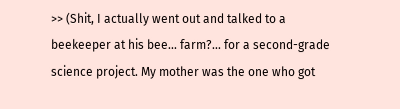>> (Shit, I actually went out and talked to a beekeeper at his bee... farm?... for a second-grade science project. My mother was the one who got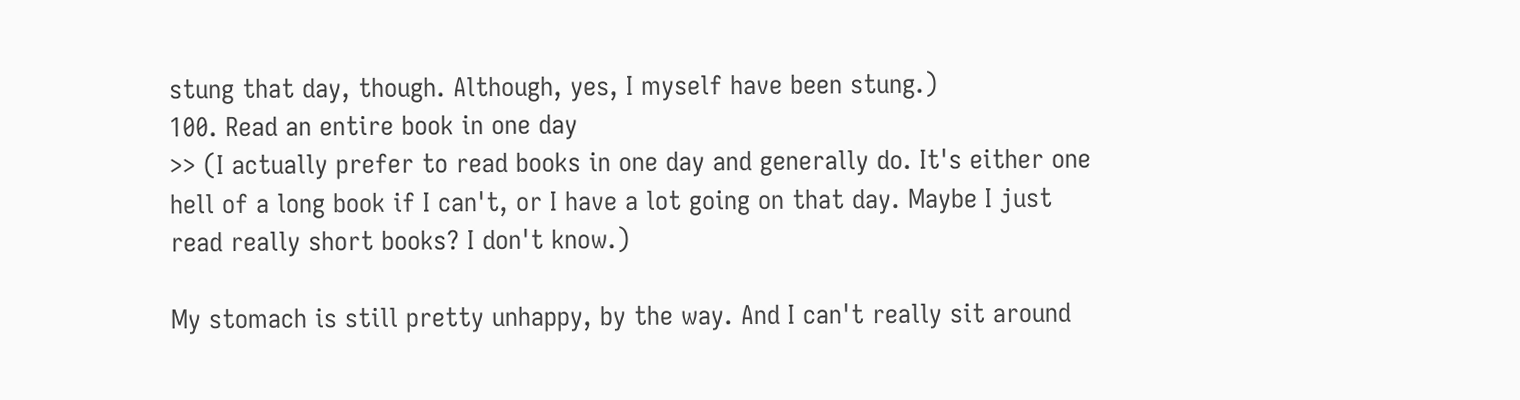stung that day, though. Although, yes, I myself have been stung.)
100. Read an entire book in one day
>> (I actually prefer to read books in one day and generally do. It's either one hell of a long book if I can't, or I have a lot going on that day. Maybe I just read really short books? I don't know.)

My stomach is still pretty unhappy, by the way. And I can't really sit around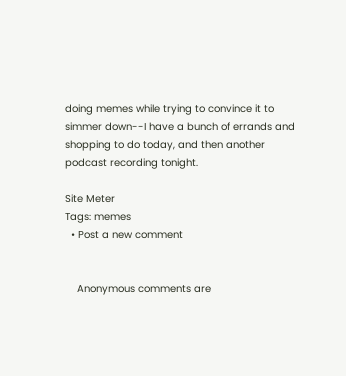doing memes while trying to convince it to simmer down--I have a bunch of errands and shopping to do today, and then another podcast recording tonight.

Site Meter
Tags: memes
  • Post a new comment


    Anonymous comments are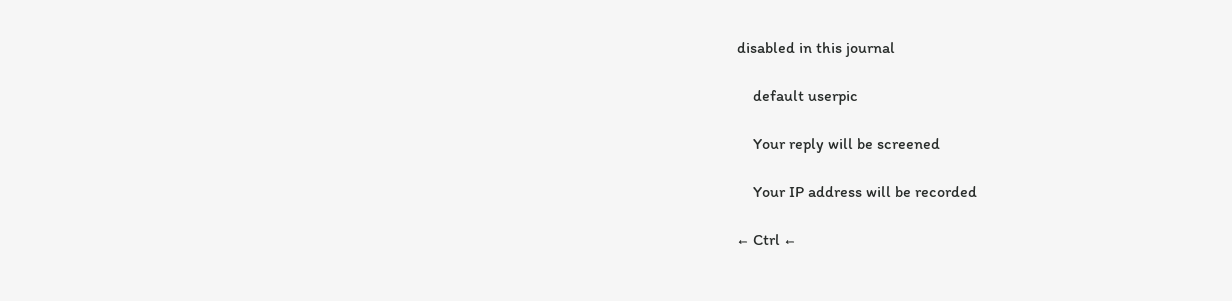disabled in this journal

    default userpic

    Your reply will be screened

    Your IP address will be recorded

← Ctrl ←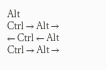Alt
Ctrl → Alt →
← Ctrl ← Alt
Ctrl → Alt →